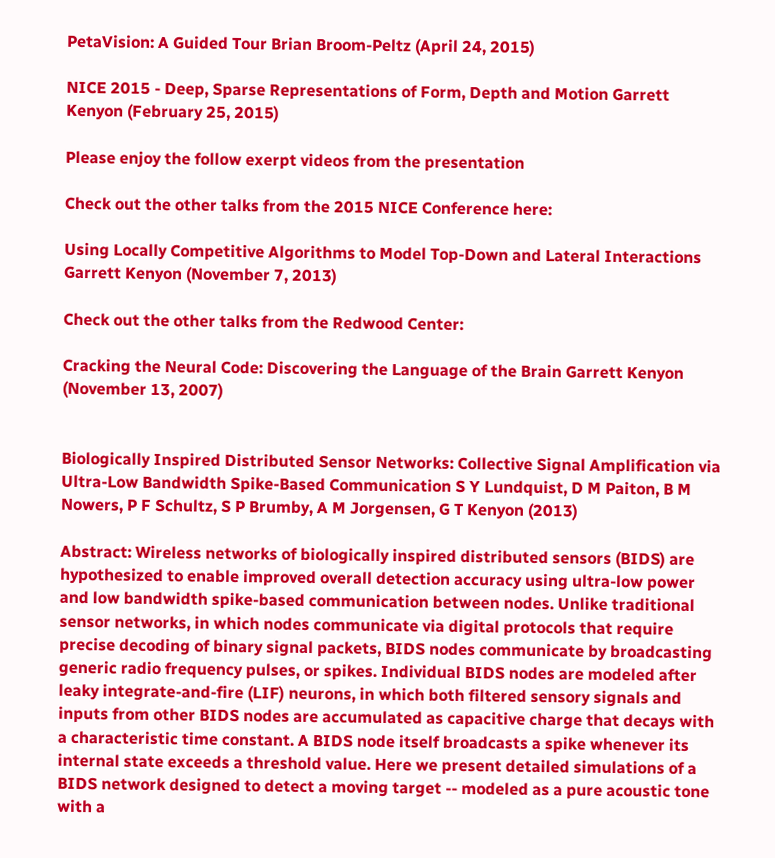PetaVision: A Guided Tour Brian Broom-Peltz (April 24, 2015)

NICE 2015 - Deep, Sparse Representations of Form, Depth and Motion Garrett Kenyon (February 25, 2015)

Please enjoy the follow exerpt videos from the presentation

Check out the other talks from the 2015 NICE Conference here:

Using Locally Competitive Algorithms to Model Top-Down and Lateral Interactions Garrett Kenyon (November 7, 2013)

Check out the other talks from the Redwood Center:

Cracking the Neural Code: Discovering the Language of the Brain Garrett Kenyon (November 13, 2007)


Biologically Inspired Distributed Sensor Networks: Collective Signal Amplification via Ultra-Low Bandwidth Spike-Based Communication S Y Lundquist, D M Paiton, B M Nowers, P F Schultz, S P Brumby, A M Jorgensen, G T Kenyon (2013)

Abstract: Wireless networks of biologically inspired distributed sensors (BIDS) are hypothesized to enable improved overall detection accuracy using ultra-low power and low bandwidth spike-based communication between nodes. Unlike traditional sensor networks, in which nodes communicate via digital protocols that require precise decoding of binary signal packets, BIDS nodes communicate by broadcasting generic radio frequency pulses, or spikes. Individual BIDS nodes are modeled after leaky integrate-and-fire (LIF) neurons, in which both filtered sensory signals and inputs from other BIDS nodes are accumulated as capacitive charge that decays with a characteristic time constant. A BIDS node itself broadcasts a spike whenever its internal state exceeds a threshold value. Here we present detailed simulations of a BIDS network designed to detect a moving target -- modeled as a pure acoustic tone with a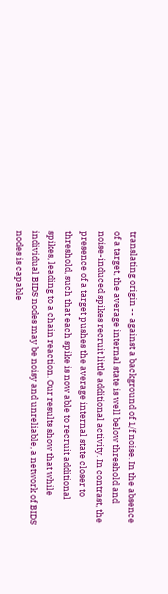translating origin -- against a background of 1/f noise. In the absence of a target, the average internal state is well below threshold and noise-induced spikes recruit little additional activity. In contrast, the presence of a target pushes the average internal state closer to threshold, such that each spike is now able to recruit additional spikes, leading to a chain reaction. Our results show that while individual BIDS nodes may be noisy and unreliable, a network of BIDS nodes is capable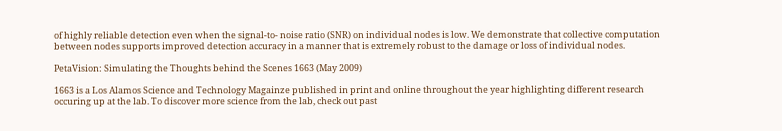of highly reliable detection even when the signal-to- noise ratio (SNR) on individual nodes is low. We demonstrate that collective computation between nodes supports improved detection accuracy in a manner that is extremely robust to the damage or loss of individual nodes.

PetaVision: Simulating the Thoughts behind the Scenes 1663 (May 2009)

1663 is a Los Alamos Science and Technology Magainze published in print and online throughout the year highlighting different research occuring up at the lab. To discover more science from the lab, check out past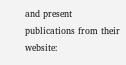and present publications from their website: